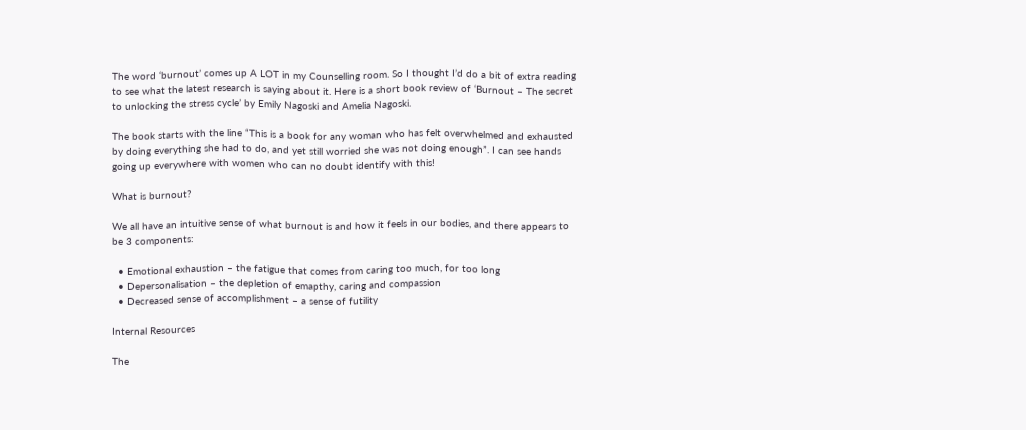The word ‘burnout’ comes up A LOT in my Counselling room. So I thought I’d do a bit of extra reading to see what the latest research is saying about it. Here is a short book review of ‘Burnout – The secret to unlocking the stress cycle’ by Emily Nagoski and Amelia Nagoski.

The book starts with the line “This is a book for any woman who has felt overwhelmed and exhausted by doing everything she had to do, and yet still worried she was not doing enough”. I can see hands going up everywhere with women who can no doubt identify with this!

What is burnout?

We all have an intuitive sense of what burnout is and how it feels in our bodies, and there appears to be 3 components:

  • Emotional exhaustion – the fatigue that comes from caring too much, for too long
  • Depersonalisation – the depletion of emapthy, caring and compassion
  • Decreased sense of accomplishment – a sense of futility

Internal Resources

The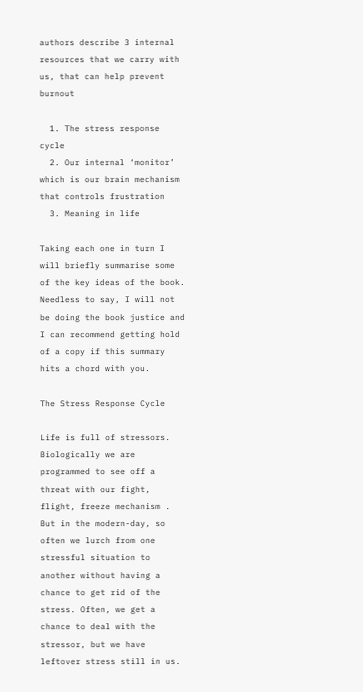authors describe 3 internal resources that we carry with us, that can help prevent burnout

  1. The stress response cycle
  2. Our internal ‘monitor’ which is our brain mechanism that controls frustration
  3. Meaning in life

Taking each one in turn I will briefly summarise some of the key ideas of the book. Needless to say, I will not be doing the book justice and I can recommend getting hold of a copy if this summary hits a chord with you.

The Stress Response Cycle

Life is full of stressors. Biologically we are programmed to see off a threat with our fight, flight, freeze mechanism . But in the modern-day, so often we lurch from one stressful situation to another without having a chance to get rid of the stress. Often, we get a chance to deal with the stressor, but we have leftover stress still in us.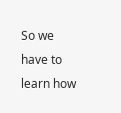So we have to learn how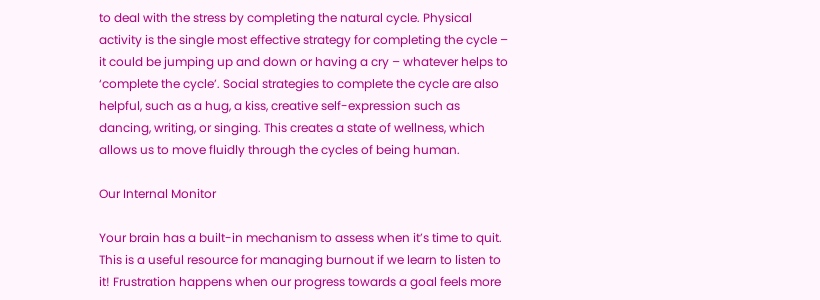to deal with the stress by completing the natural cycle. Physical activity is the single most effective strategy for completing the cycle – it could be jumping up and down or having a cry – whatever helps to ‘complete the cycle’. Social strategies to complete the cycle are also helpful, such as a hug, a kiss, creative self-expression such as dancing, writing, or singing. This creates a state of wellness, which allows us to move fluidly through the cycles of being human.

Our Internal Monitor

Your brain has a built-in mechanism to assess when it’s time to quit. This is a useful resource for managing burnout if we learn to listen to it! Frustration happens when our progress towards a goal feels more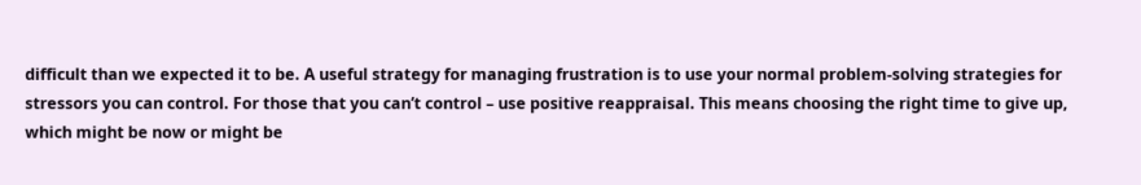difficult than we expected it to be. A useful strategy for managing frustration is to use your normal problem-solving strategies for stressors you can control. For those that you can’t control – use positive reappraisal. This means choosing the right time to give up, which might be now or might be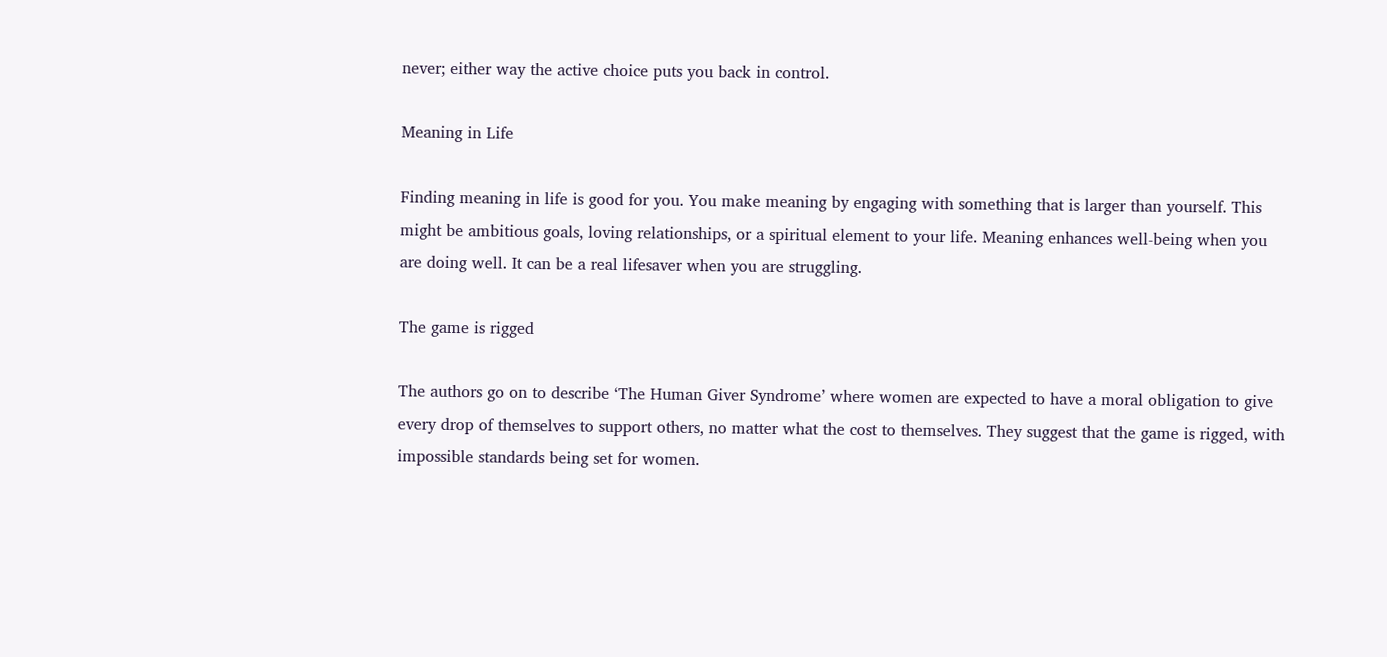never; either way the active choice puts you back in control.

Meaning in Life

Finding meaning in life is good for you. You make meaning by engaging with something that is larger than yourself. This might be ambitious goals, loving relationships, or a spiritual element to your life. Meaning enhances well-being when you are doing well. It can be a real lifesaver when you are struggling.

The game is rigged

The authors go on to describe ‘The Human Giver Syndrome’ where women are expected to have a moral obligation to give every drop of themselves to support others, no matter what the cost to themselves. They suggest that the game is rigged, with impossible standards being set for women.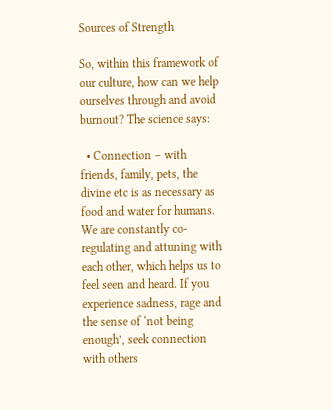Sources of Strength

So, within this framework of our culture, how can we help ourselves through and avoid burnout? The science says:

  • Connection – with friends, family, pets, the divine etc is as necessary as food and water for humans. We are constantly co-regulating and attuning with each other, which helps us to feel seen and heard. If you experience sadness, rage and the sense of ‘not being enough’, seek connection with others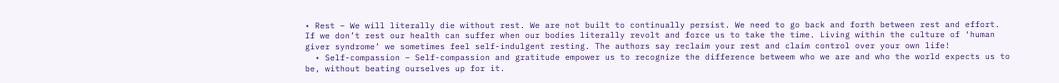• Rest – We will literally die without rest. We are not built to continually persist. We need to go back and forth between rest and effort. If we don’t rest our health can suffer when our bodies literally revolt and force us to take the time. Living within the culture of ‘human giver syndrome’ we sometimes feel self-indulgent resting. The authors say reclaim your rest and claim control over your own life!
  • Self-compassion – Self-compassion and gratitude empower us to recognize the difference betweem who we are and who the world expects us to be, without beating ourselves up for it.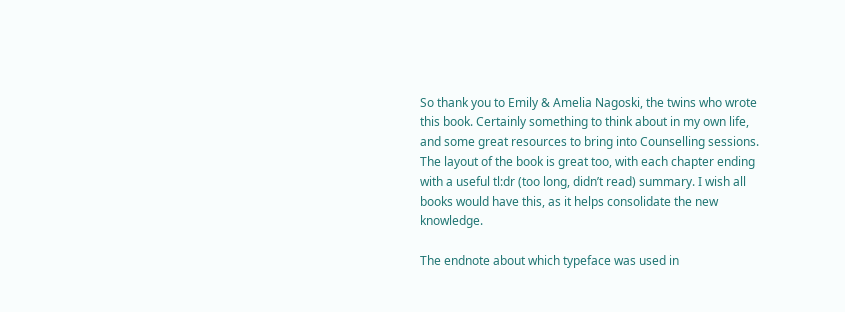So thank you to Emily & Amelia Nagoski, the twins who wrote this book. Certainly something to think about in my own life, and some great resources to bring into Counselling sessions. The layout of the book is great too, with each chapter ending with a useful tl:dr (too long, didn’t read) summary. I wish all books would have this, as it helps consolidate the new knowledge.

The endnote about which typeface was used in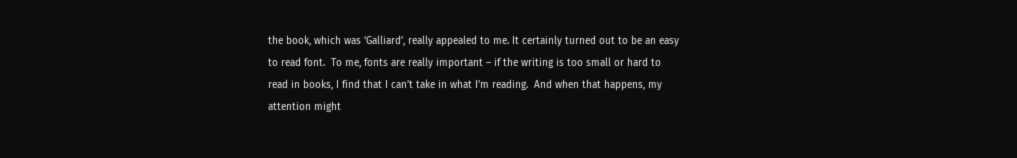the book, which was ‘Galliard’, really appealed to me. It certainly turned out to be an easy to read font.  To me, fonts are really important – if the writing is too small or hard to read in books, I find that I can’t take in what I’m reading.  And when that happens, my attention might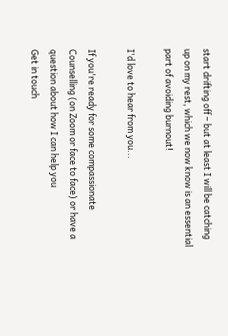start drifting off – but at least I will be catching up on my rest, which we now know is an essential part of avoiding burnout!

I'd love to hear from you...

If you're ready for some compassionate Counselling (on Zoom or face to face) or have a question about how I can help you
Get in touch